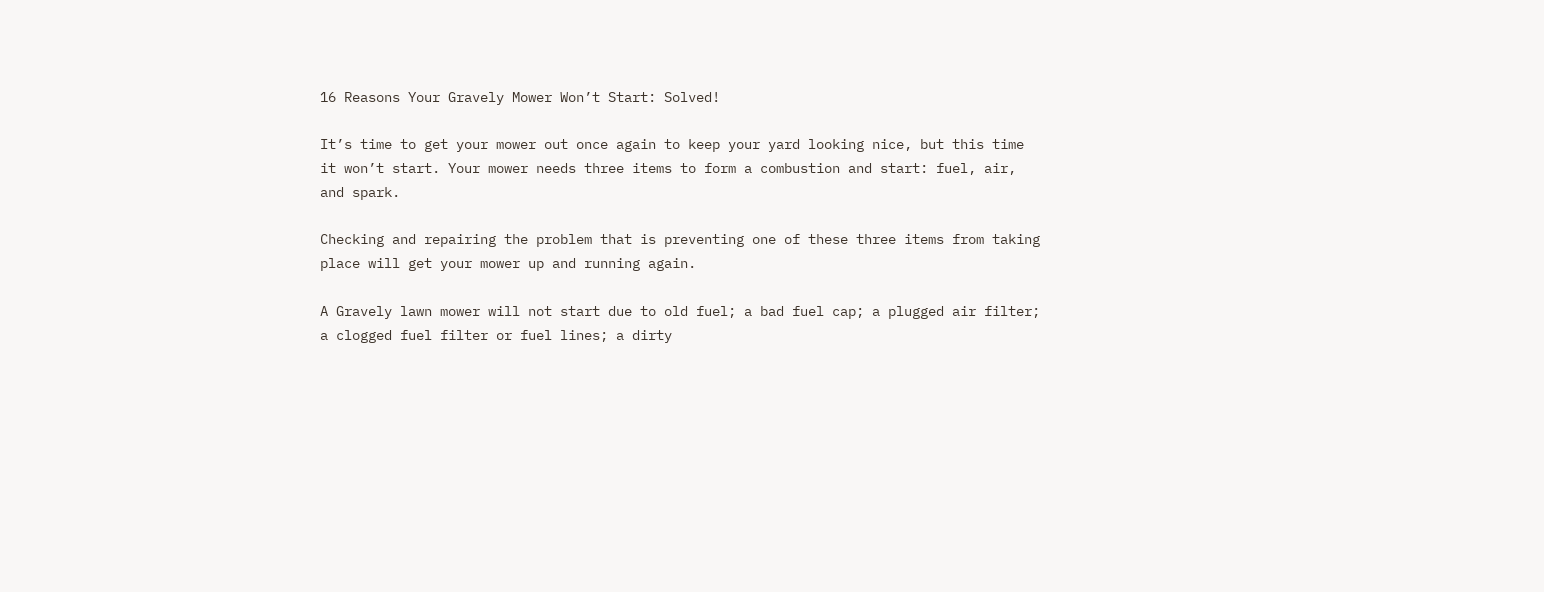16 Reasons Your Gravely Mower Won’t Start: Solved!

It’s time to get your mower out once again to keep your yard looking nice, but this time it won’t start. Your mower needs three items to form a combustion and start: fuel, air, and spark.

Checking and repairing the problem that is preventing one of these three items from taking place will get your mower up and running again.

A Gravely lawn mower will not start due to old fuel; a bad fuel cap; a plugged air filter; a clogged fuel filter or fuel lines; a dirty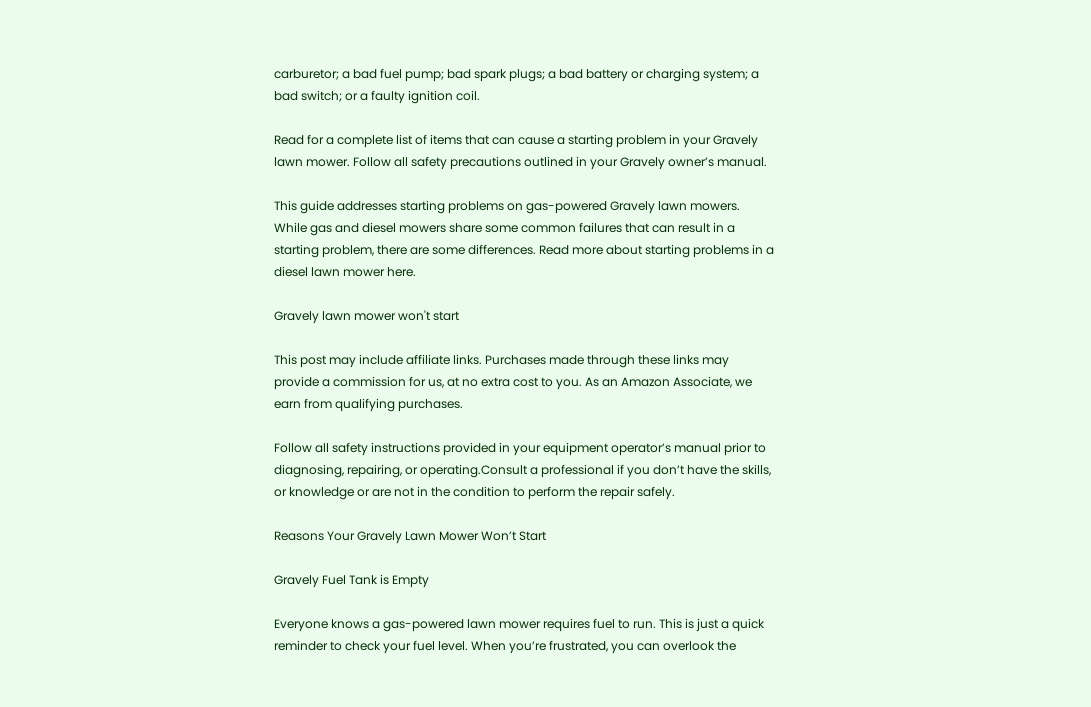carburetor; a bad fuel pump; bad spark plugs; a bad battery or charging system; a bad switch; or a faulty ignition coil.

Read for a complete list of items that can cause a starting problem in your Gravely lawn mower. Follow all safety precautions outlined in your Gravely owner’s manual.

This guide addresses starting problems on gas-powered Gravely lawn mowers. While gas and diesel mowers share some common failures that can result in a starting problem, there are some differences. Read more about starting problems in a diesel lawn mower here.

Gravely lawn mower won't start

This post may include affiliate links. Purchases made through these links may provide a commission for us, at no extra cost to you. As an Amazon Associate, we earn from qualifying purchases.

Follow all safety instructions provided in your equipment operator’s manual prior to diagnosing, repairing, or operating.Consult a professional if you don’t have the skills, or knowledge or are not in the condition to perform the repair safely.

Reasons Your Gravely Lawn Mower Won’t Start

Gravely Fuel Tank is Empty

Everyone knows a gas-powered lawn mower requires fuel to run. This is just a quick reminder to check your fuel level. When you’re frustrated, you can overlook the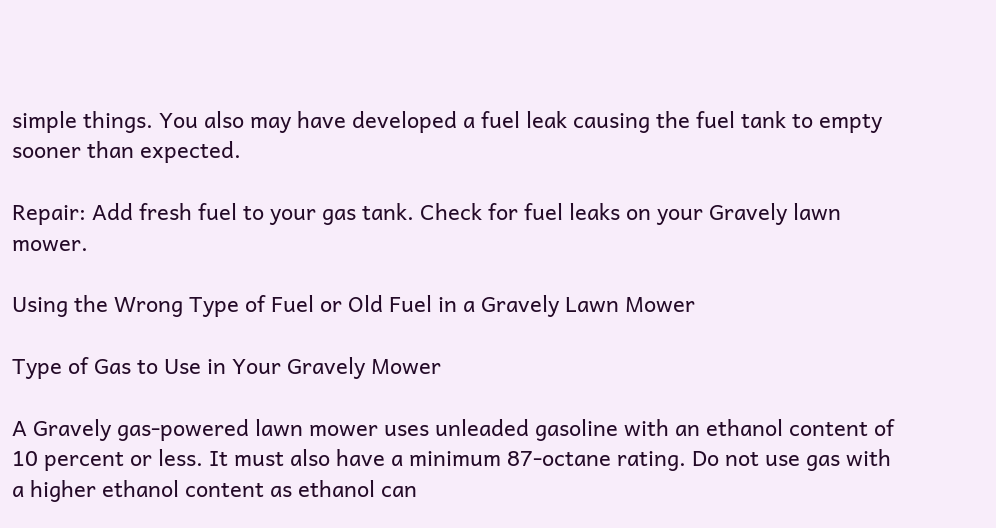simple things. You also may have developed a fuel leak causing the fuel tank to empty sooner than expected.

Repair: Add fresh fuel to your gas tank. Check for fuel leaks on your Gravely lawn mower.

Using the Wrong Type of Fuel or Old Fuel in a Gravely Lawn Mower

Type of Gas to Use in Your Gravely Mower

A Gravely gas-powered lawn mower uses unleaded gasoline with an ethanol content of 10 percent or less. It must also have a minimum 87-octane rating. Do not use gas with a higher ethanol content as ethanol can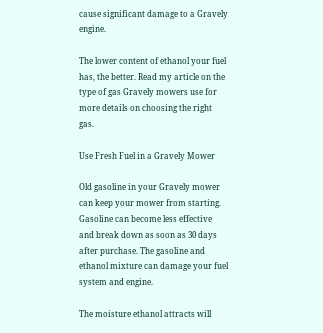cause significant damage to a Gravely engine.

The lower content of ethanol your fuel has, the better. Read my article on the type of gas Gravely mowers use for more details on choosing the right gas.

Use Fresh Fuel in a Gravely Mower

Old gasoline in your Gravely mower can keep your mower from starting. Gasoline can become less effective and break down as soon as 30 days after purchase. The gasoline and ethanol mixture can damage your fuel system and engine.

The moisture ethanol attracts will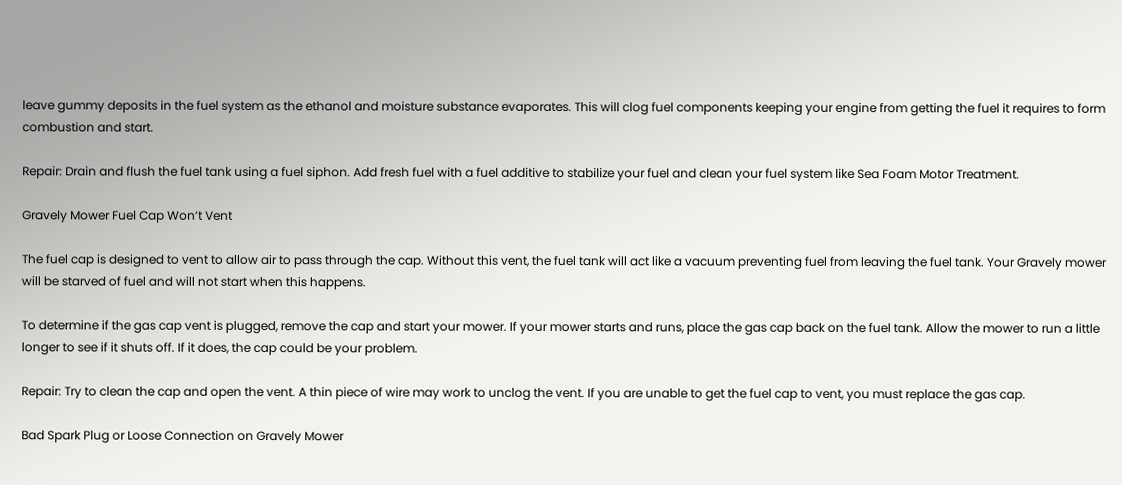leave gummy deposits in the fuel system as the ethanol and moisture substance evaporates. This will clog fuel components keeping your engine from getting the fuel it requires to form combustion and start.

Repair: Drain and flush the fuel tank using a fuel siphon. Add fresh fuel with a fuel additive to stabilize your fuel and clean your fuel system like Sea Foam Motor Treatment.

Gravely Mower Fuel Cap Won’t Vent

The fuel cap is designed to vent to allow air to pass through the cap. Without this vent, the fuel tank will act like a vacuum preventing fuel from leaving the fuel tank. Your Gravely mower will be starved of fuel and will not start when this happens.

To determine if the gas cap vent is plugged, remove the cap and start your mower. If your mower starts and runs, place the gas cap back on the fuel tank. Allow the mower to run a little longer to see if it shuts off. If it does, the cap could be your problem.

Repair: Try to clean the cap and open the vent. A thin piece of wire may work to unclog the vent. If you are unable to get the fuel cap to vent, you must replace the gas cap.

Bad Spark Plug or Loose Connection on Gravely Mower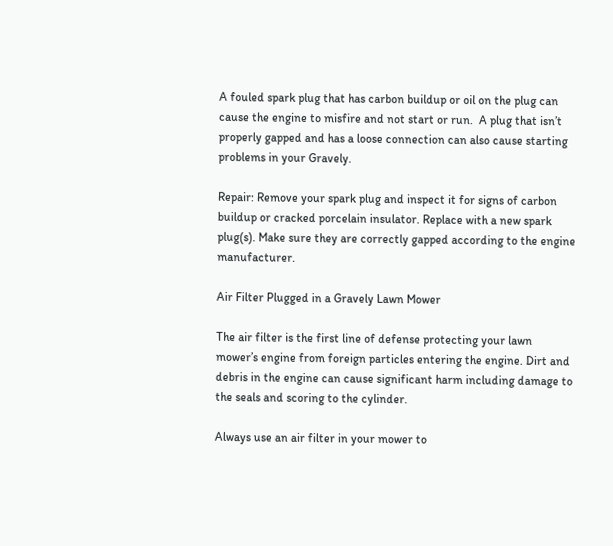A fouled spark plug that has carbon buildup or oil on the plug can cause the engine to misfire and not start or run.  A plug that isn’t properly gapped and has a loose connection can also cause starting problems in your Gravely.

Repair: Remove your spark plug and inspect it for signs of carbon buildup or cracked porcelain insulator. Replace with a new spark plug(s). Make sure they are correctly gapped according to the engine manufacturer.

Air Filter Plugged in a Gravely Lawn Mower

The air filter is the first line of defense protecting your lawn mower’s engine from foreign particles entering the engine. Dirt and debris in the engine can cause significant harm including damage to the seals and scoring to the cylinder.

Always use an air filter in your mower to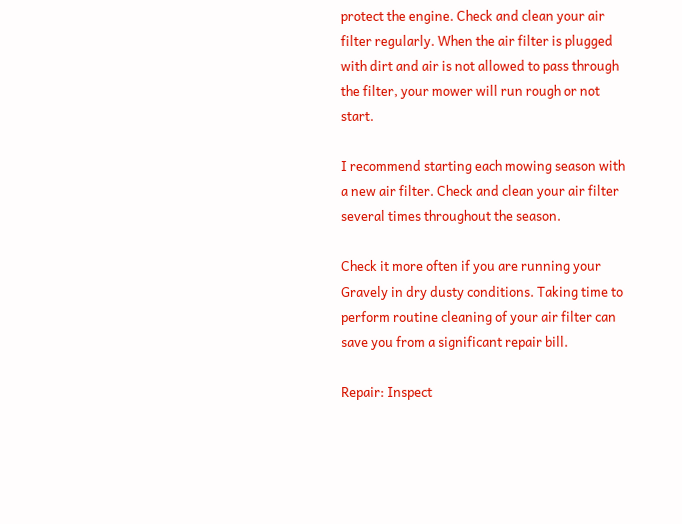protect the engine. Check and clean your air filter regularly. When the air filter is plugged with dirt and air is not allowed to pass through the filter, your mower will run rough or not start.

I recommend starting each mowing season with a new air filter. Check and clean your air filter several times throughout the season.

Check it more often if you are running your Gravely in dry dusty conditions. Taking time to perform routine cleaning of your air filter can save you from a significant repair bill.

Repair: Inspect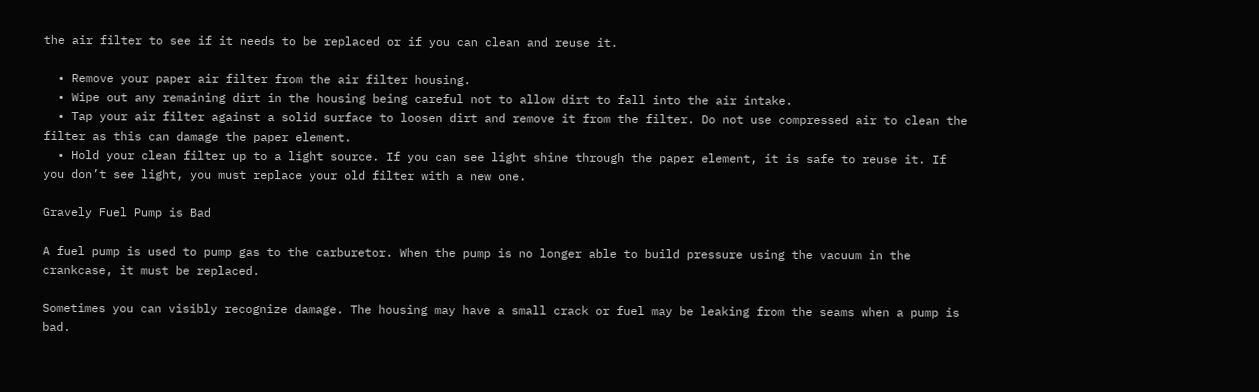the air filter to see if it needs to be replaced or if you can clean and reuse it.

  • Remove your paper air filter from the air filter housing.
  • Wipe out any remaining dirt in the housing being careful not to allow dirt to fall into the air intake.
  • Tap your air filter against a solid surface to loosen dirt and remove it from the filter. Do not use compressed air to clean the filter as this can damage the paper element.
  • Hold your clean filter up to a light source. If you can see light shine through the paper element, it is safe to reuse it. If you don’t see light, you must replace your old filter with a new one.

Gravely Fuel Pump is Bad

A fuel pump is used to pump gas to the carburetor. When the pump is no longer able to build pressure using the vacuum in the crankcase, it must be replaced.

Sometimes you can visibly recognize damage. The housing may have a small crack or fuel may be leaking from the seams when a pump is bad.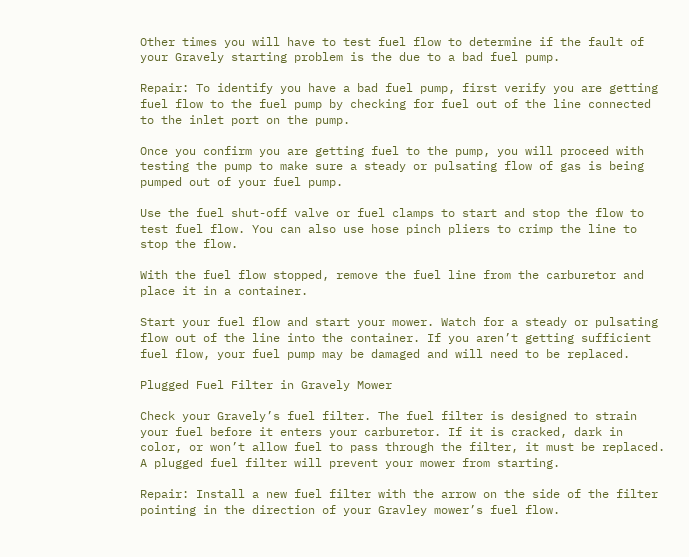Other times you will have to test fuel flow to determine if the fault of your Gravely starting problem is the due to a bad fuel pump.

Repair: To identify you have a bad fuel pump, first verify you are getting fuel flow to the fuel pump by checking for fuel out of the line connected to the inlet port on the pump.

Once you confirm you are getting fuel to the pump, you will proceed with testing the pump to make sure a steady or pulsating flow of gas is being pumped out of your fuel pump.

Use the fuel shut-off valve or fuel clamps to start and stop the flow to test fuel flow. You can also use hose pinch pliers to crimp the line to stop the flow.

With the fuel flow stopped, remove the fuel line from the carburetor and place it in a container.

Start your fuel flow and start your mower. Watch for a steady or pulsating flow out of the line into the container. If you aren’t getting sufficient fuel flow, your fuel pump may be damaged and will need to be replaced.

Plugged Fuel Filter in Gravely Mower

Check your Gravely’s fuel filter. The fuel filter is designed to strain your fuel before it enters your carburetor. If it is cracked, dark in color, or won’t allow fuel to pass through the filter, it must be replaced. A plugged fuel filter will prevent your mower from starting.

Repair: Install a new fuel filter with the arrow on the side of the filter pointing in the direction of your Gravley mower’s fuel flow.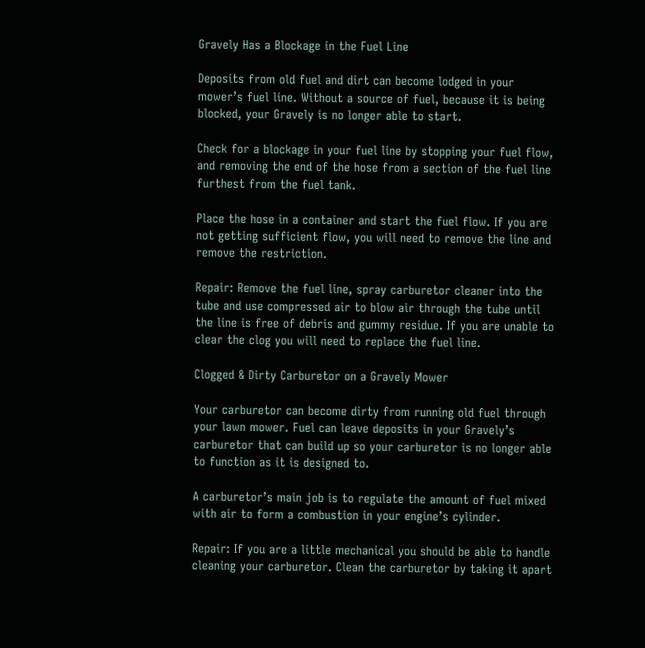Gravely Has a Blockage in the Fuel Line

Deposits from old fuel and dirt can become lodged in your mower’s fuel line. Without a source of fuel, because it is being blocked, your Gravely is no longer able to start.

Check for a blockage in your fuel line by stopping your fuel flow, and removing the end of the hose from a section of the fuel line furthest from the fuel tank.

Place the hose in a container and start the fuel flow. If you are not getting sufficient flow, you will need to remove the line and remove the restriction.

Repair: Remove the fuel line, spray carburetor cleaner into the tube and use compressed air to blow air through the tube until the line is free of debris and gummy residue. If you are unable to clear the clog you will need to replace the fuel line.

Clogged & Dirty Carburetor on a Gravely Mower

Your carburetor can become dirty from running old fuel through your lawn mower. Fuel can leave deposits in your Gravely’s carburetor that can build up so your carburetor is no longer able to function as it is designed to.

A carburetor’s main job is to regulate the amount of fuel mixed with air to form a combustion in your engine’s cylinder.

Repair: If you are a little mechanical you should be able to handle cleaning your carburetor. Clean the carburetor by taking it apart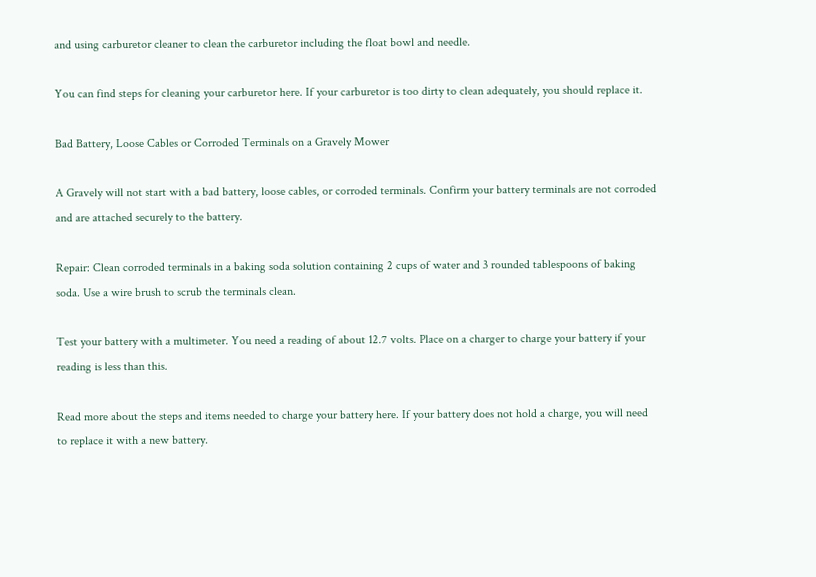and using carburetor cleaner to clean the carburetor including the float bowl and needle.

You can find steps for cleaning your carburetor here. If your carburetor is too dirty to clean adequately, you should replace it.

Bad Battery, Loose Cables or Corroded Terminals on a Gravely Mower

A Gravely will not start with a bad battery, loose cables, or corroded terminals. Confirm your battery terminals are not corroded and are attached securely to the battery.

Repair: Clean corroded terminals in a baking soda solution containing 2 cups of water and 3 rounded tablespoons of baking soda. Use a wire brush to scrub the terminals clean.

Test your battery with a multimeter. You need a reading of about 12.7 volts. Place on a charger to charge your battery if your reading is less than this.

Read more about the steps and items needed to charge your battery here. If your battery does not hold a charge, you will need to replace it with a new battery.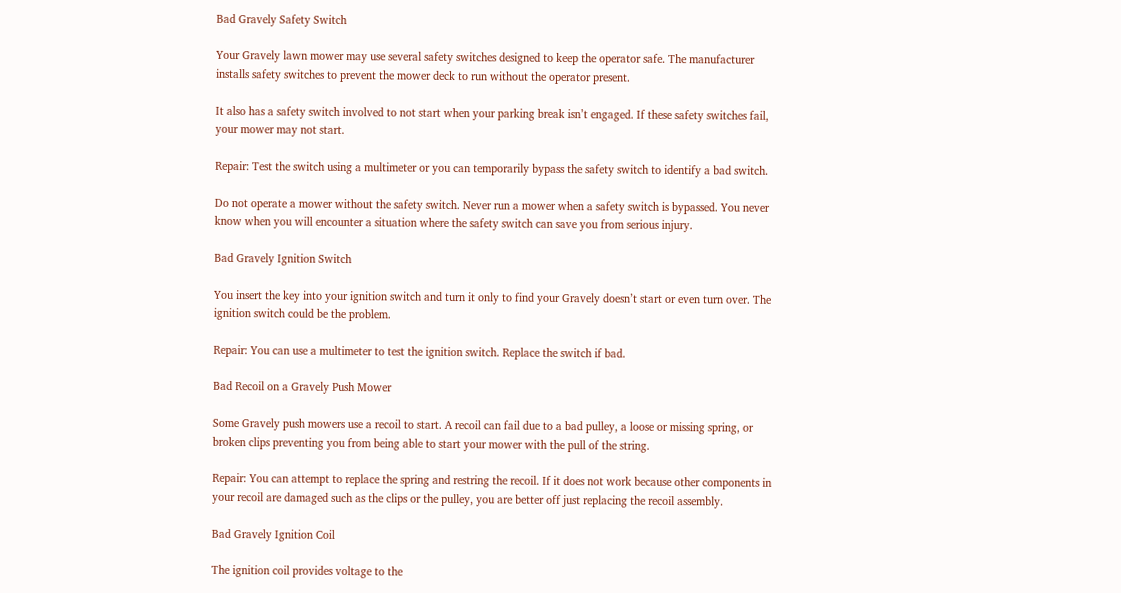Bad Gravely Safety Switch

Your Gravely lawn mower may use several safety switches designed to keep the operator safe. The manufacturer installs safety switches to prevent the mower deck to run without the operator present.

It also has a safety switch involved to not start when your parking break isn’t engaged. If these safety switches fail, your mower may not start.

Repair: Test the switch using a multimeter or you can temporarily bypass the safety switch to identify a bad switch.

Do not operate a mower without the safety switch. Never run a mower when a safety switch is bypassed. You never know when you will encounter a situation where the safety switch can save you from serious injury.

Bad Gravely Ignition Switch

You insert the key into your ignition switch and turn it only to find your Gravely doesn’t start or even turn over. The ignition switch could be the problem.

Repair: You can use a multimeter to test the ignition switch. Replace the switch if bad.

Bad Recoil on a Gravely Push Mower

Some Gravely push mowers use a recoil to start. A recoil can fail due to a bad pulley, a loose or missing spring, or broken clips preventing you from being able to start your mower with the pull of the string.

Repair: You can attempt to replace the spring and restring the recoil. If it does not work because other components in your recoil are damaged such as the clips or the pulley, you are better off just replacing the recoil assembly.

Bad Gravely Ignition Coil

The ignition coil provides voltage to the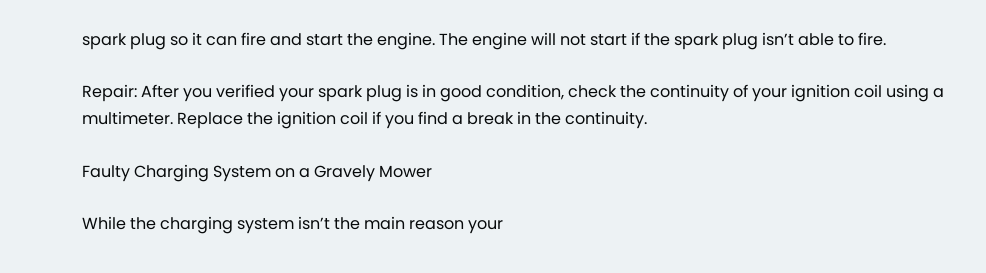spark plug so it can fire and start the engine. The engine will not start if the spark plug isn’t able to fire.

Repair: After you verified your spark plug is in good condition, check the continuity of your ignition coil using a multimeter. Replace the ignition coil if you find a break in the continuity.

Faulty Charging System on a Gravely Mower

While the charging system isn’t the main reason your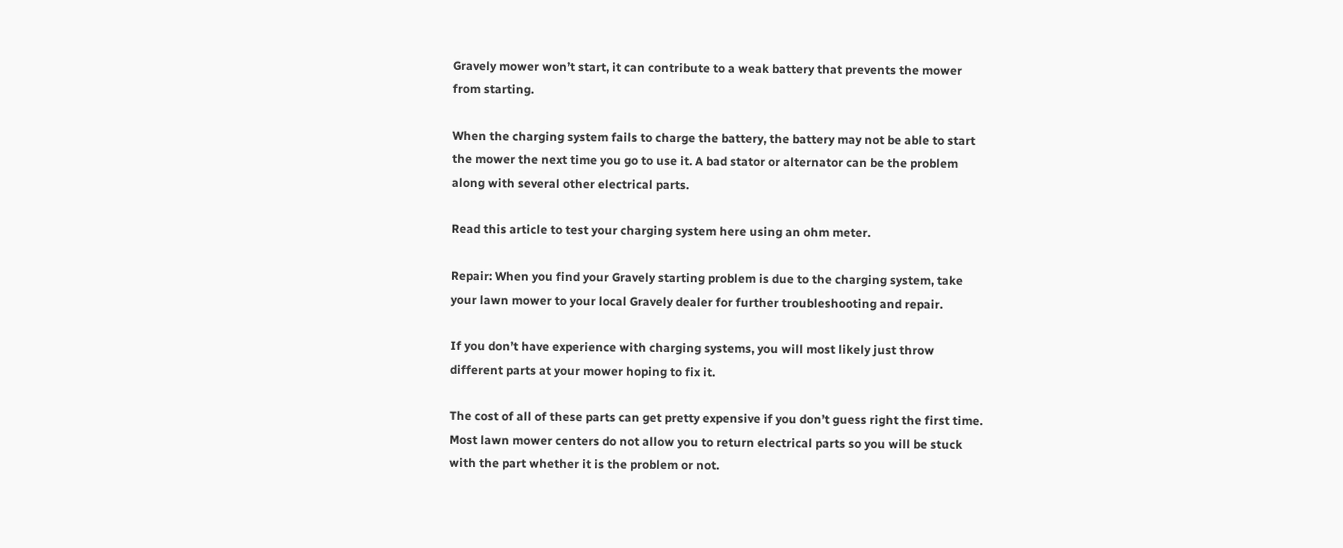Gravely mower won’t start, it can contribute to a weak battery that prevents the mower from starting.

When the charging system fails to charge the battery, the battery may not be able to start the mower the next time you go to use it. A bad stator or alternator can be the problem along with several other electrical parts.

Read this article to test your charging system here using an ohm meter.

Repair: When you find your Gravely starting problem is due to the charging system, take your lawn mower to your local Gravely dealer for further troubleshooting and repair.

If you don’t have experience with charging systems, you will most likely just throw different parts at your mower hoping to fix it.

The cost of all of these parts can get pretty expensive if you don’t guess right the first time. Most lawn mower centers do not allow you to return electrical parts so you will be stuck with the part whether it is the problem or not.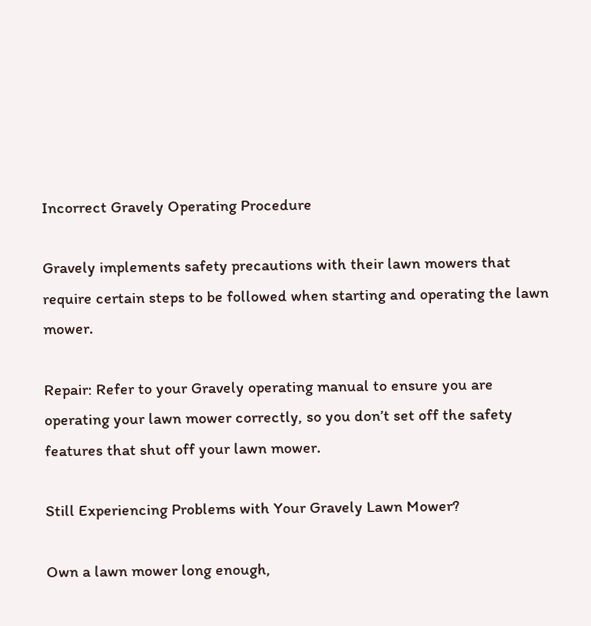Incorrect Gravely Operating Procedure

Gravely implements safety precautions with their lawn mowers that require certain steps to be followed when starting and operating the lawn mower.

Repair: Refer to your Gravely operating manual to ensure you are operating your lawn mower correctly, so you don’t set off the safety features that shut off your lawn mower.

Still Experiencing Problems with Your Gravely Lawn Mower?

Own a lawn mower long enough,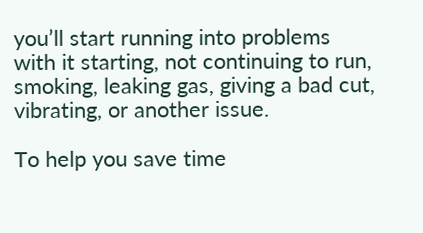you’ll start running into problems with it starting, not continuing to run, smoking, leaking gas, giving a bad cut, vibrating, or another issue.

To help you save time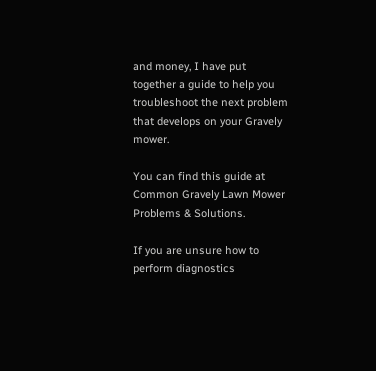and money, I have put together a guide to help you troubleshoot the next problem that develops on your Gravely mower.

You can find this guide at Common Gravely Lawn Mower Problems & Solutions.

If you are unsure how to perform diagnostics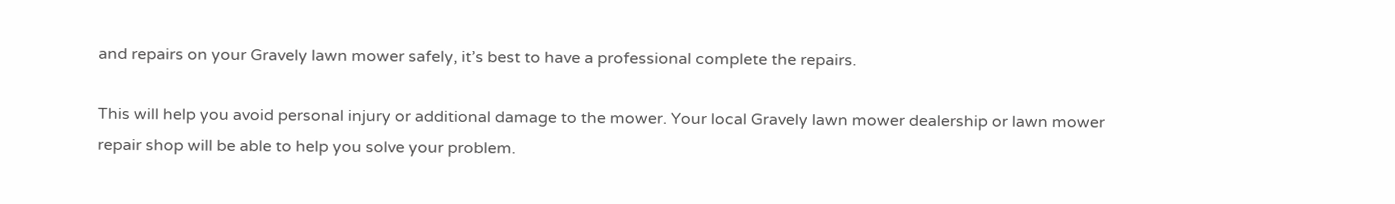and repairs on your Gravely lawn mower safely, it’s best to have a professional complete the repairs.

This will help you avoid personal injury or additional damage to the mower. Your local Gravely lawn mower dealership or lawn mower repair shop will be able to help you solve your problem.